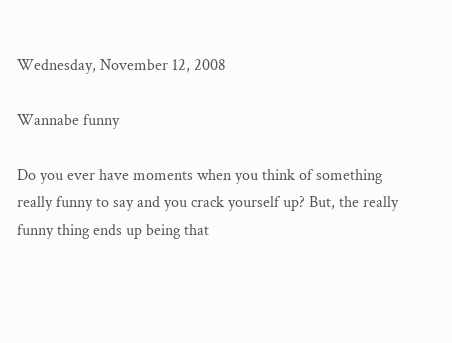Wednesday, November 12, 2008

Wannabe funny

Do you ever have moments when you think of something really funny to say and you crack yourself up? But, the really funny thing ends up being that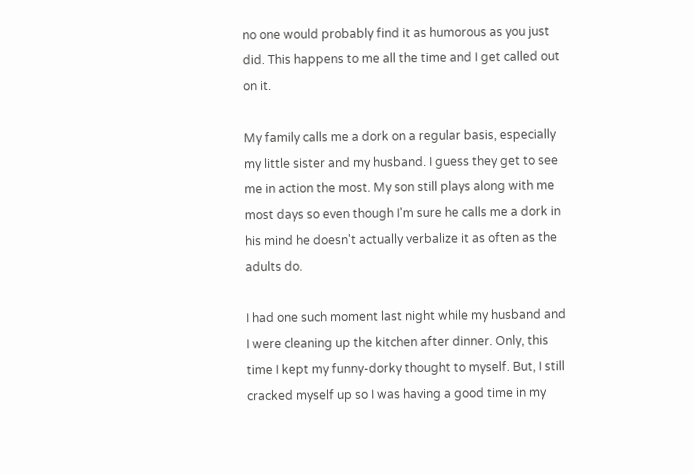no one would probably find it as humorous as you just did. This happens to me all the time and I get called out on it.

My family calls me a dork on a regular basis, especially my little sister and my husband. I guess they get to see me in action the most. My son still plays along with me most days so even though I'm sure he calls me a dork in his mind he doesn't actually verbalize it as often as the adults do.

I had one such moment last night while my husband and I were cleaning up the kitchen after dinner. Only, this time I kept my funny-dorky thought to myself. But, I still cracked myself up so I was having a good time in my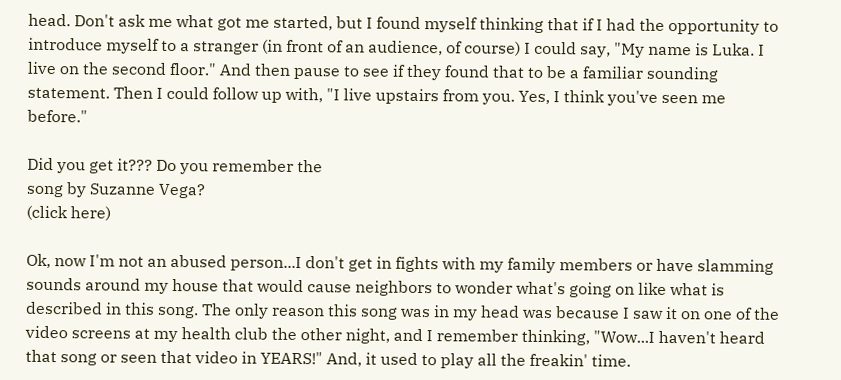head. Don't ask me what got me started, but I found myself thinking that if I had the opportunity to introduce myself to a stranger (in front of an audience, of course) I could say, "My name is Luka. I live on the second floor." And then pause to see if they found that to be a familiar sounding statement. Then I could follow up with, "I live upstairs from you. Yes, I think you've seen me before."

Did you get it??? Do you remember the
song by Suzanne Vega?
(click here)

Ok, now I'm not an abused person...I don't get in fights with my family members or have slamming sounds around my house that would cause neighbors to wonder what's going on like what is described in this song. The only reason this song was in my head was because I saw it on one of the video screens at my health club the other night, and I remember thinking, "Wow...I haven't heard that song or seen that video in YEARS!" And, it used to play all the freakin' time.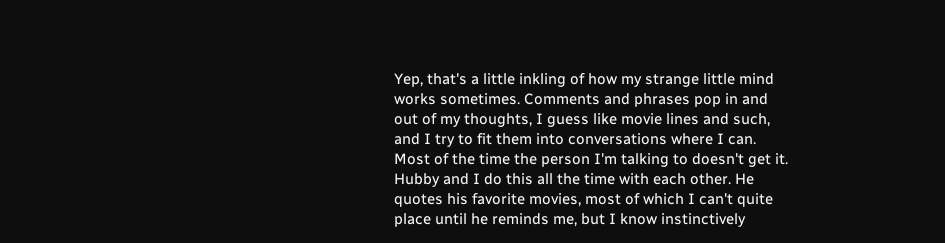Yep, that's a little inkling of how my strange little mind works sometimes. Comments and phrases pop in and out of my thoughts, I guess like movie lines and such, and I try to fit them into conversations where I can. Most of the time the person I'm talking to doesn't get it. Hubby and I do this all the time with each other. He quotes his favorite movies, most of which I can't quite place until he reminds me, but I know instinctively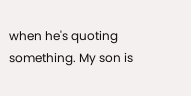when he's quoting something. My son is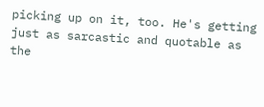picking up on it, too. He's getting just as sarcastic and quotable as the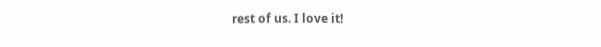rest of us. I love it!